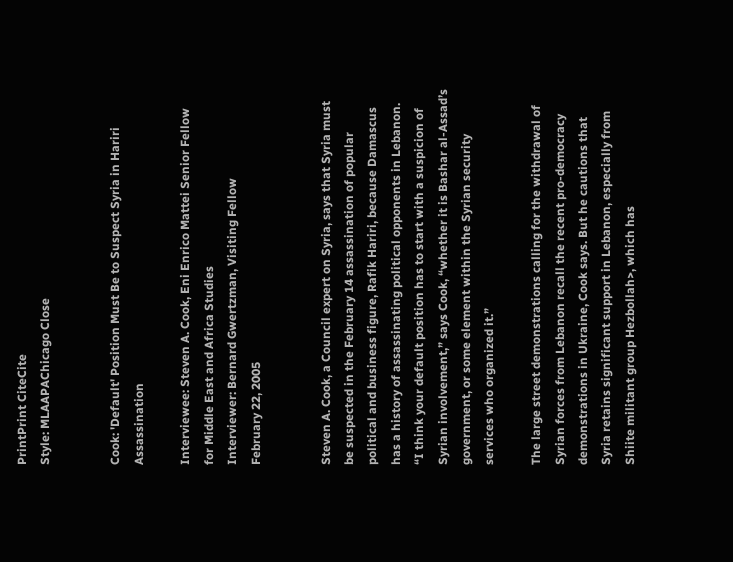PrintPrint CiteCite
Style: MLAAPAChicago Close


Cook: 'Default' Position Must Be to Suspect Syria in Hariri Assassination

Interviewee: Steven A. Cook, Eni Enrico Mattei Senior Fellow for Middle East and Africa Studies
Interviewer: Bernard Gwertzman, Visiting Fellow
February 22, 2005


Steven A. Cook, a Council expert on Syria, says that Syria must be suspected in the February 14 assassination of popular political and business figure, Rafik Hariri, because Damascus has a history of assassinating political opponents in Lebanon. “I think your default position has to start with a suspicion of Syrian involvement,” says Cook, “whether it is Bashar al-Assad’s government, or some element within the Syrian security services who organized it.”

The large street demonstrations calling for the withdrawal of Syrian forces from Lebanon recall the recent pro-democracy demonstrations in Ukraine, Cook says. But he cautions that Syria retains significant support in Lebanon, especially from Shiite militant group Hezbollah>, which has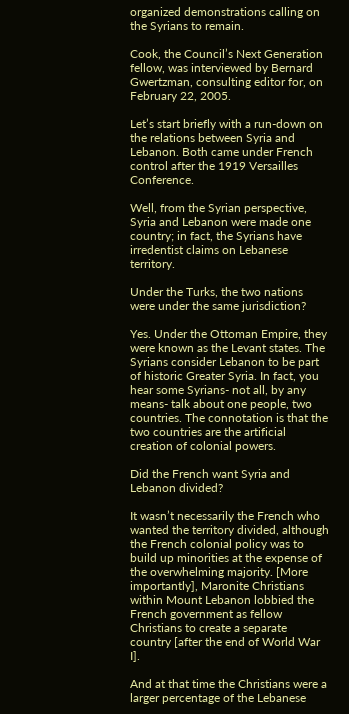organized demonstrations calling on the Syrians to remain.

Cook, the Council’s Next Generation fellow, was interviewed by Bernard Gwertzman, consulting editor for, on February 22, 2005.

Let’s start briefly with a run-down on the relations between Syria and Lebanon. Both came under French control after the 1919 Versailles Conference.

Well, from the Syrian perspective, Syria and Lebanon were made one country; in fact, the Syrians have irredentist claims on Lebanese territory.

Under the Turks, the two nations were under the same jurisdiction?

Yes. Under the Ottoman Empire, they were known as the Levant states. The Syrians consider Lebanon to be part of historic Greater Syria. In fact, you hear some Syrians- not all, by any means- talk about one people, two countries. The connotation is that the two countries are the artificial creation of colonial powers.

Did the French want Syria and Lebanon divided?

It wasn’t necessarily the French who wanted the territory divided, although the French colonial policy was to build up minorities at the expense of the overwhelming majority. [More importantly], Maronite Christians within Mount Lebanon lobbied the French government as fellow Christians to create a separate country [after the end of World War I].

And at that time the Christians were a larger percentage of the Lebanese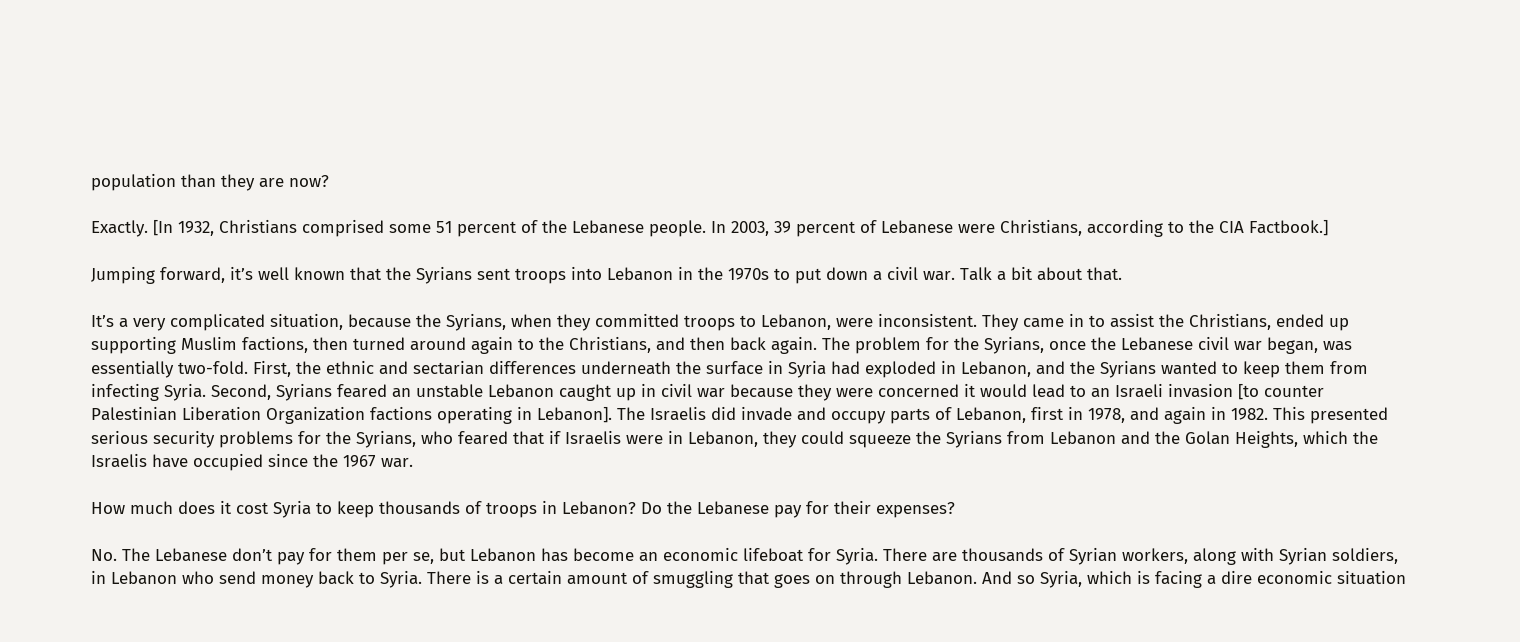population than they are now?

Exactly. [In 1932, Christians comprised some 51 percent of the Lebanese people. In 2003, 39 percent of Lebanese were Christians, according to the CIA Factbook.]

Jumping forward, it’s well known that the Syrians sent troops into Lebanon in the 1970s to put down a civil war. Talk a bit about that.

It’s a very complicated situation, because the Syrians, when they committed troops to Lebanon, were inconsistent. They came in to assist the Christians, ended up supporting Muslim factions, then turned around again to the Christians, and then back again. The problem for the Syrians, once the Lebanese civil war began, was essentially two-fold. First, the ethnic and sectarian differences underneath the surface in Syria had exploded in Lebanon, and the Syrians wanted to keep them from infecting Syria. Second, Syrians feared an unstable Lebanon caught up in civil war because they were concerned it would lead to an Israeli invasion [to counter Palestinian Liberation Organization factions operating in Lebanon]. The Israelis did invade and occupy parts of Lebanon, first in 1978, and again in 1982. This presented serious security problems for the Syrians, who feared that if Israelis were in Lebanon, they could squeeze the Syrians from Lebanon and the Golan Heights, which the Israelis have occupied since the 1967 war.

How much does it cost Syria to keep thousands of troops in Lebanon? Do the Lebanese pay for their expenses?

No. The Lebanese don’t pay for them per se, but Lebanon has become an economic lifeboat for Syria. There are thousands of Syrian workers, along with Syrian soldiers, in Lebanon who send money back to Syria. There is a certain amount of smuggling that goes on through Lebanon. And so Syria, which is facing a dire economic situation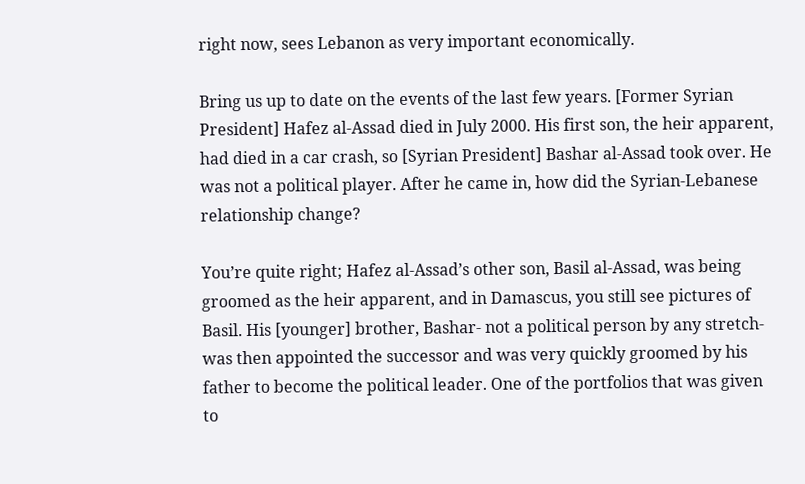right now, sees Lebanon as very important economically.

Bring us up to date on the events of the last few years. [Former Syrian President] Hafez al-Assad died in July 2000. His first son, the heir apparent, had died in a car crash, so [Syrian President] Bashar al-Assad took over. He was not a political player. After he came in, how did the Syrian-Lebanese relationship change?

You’re quite right; Hafez al-Assad’s other son, Basil al-Assad, was being groomed as the heir apparent, and in Damascus, you still see pictures of Basil. His [younger] brother, Bashar- not a political person by any stretch- was then appointed the successor and was very quickly groomed by his father to become the political leader. One of the portfolios that was given to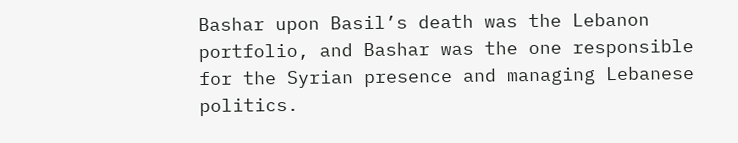Bashar upon Basil’s death was the Lebanon portfolio, and Bashar was the one responsible for the Syrian presence and managing Lebanese politics.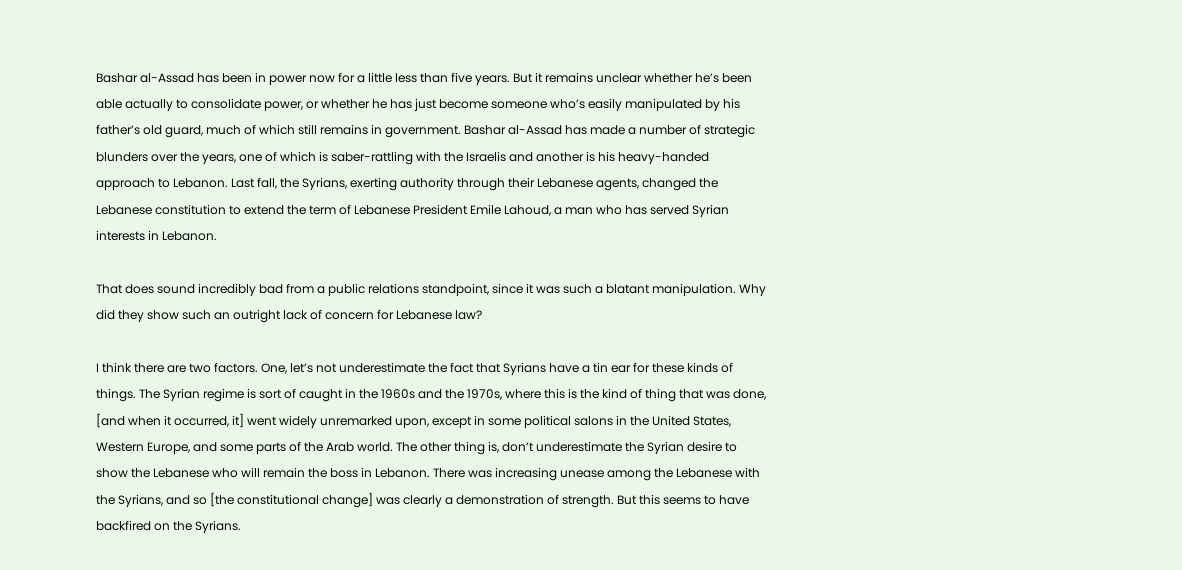Bashar al-Assad has been in power now for a little less than five years. But it remains unclear whether he’s been able actually to consolidate power, or whether he has just become someone who’s easily manipulated by his father’s old guard, much of which still remains in government. Bashar al-Assad has made a number of strategic blunders over the years, one of which is saber-rattling with the Israelis and another is his heavy-handed approach to Lebanon. Last fall, the Syrians, exerting authority through their Lebanese agents, changed the Lebanese constitution to extend the term of Lebanese President Emile Lahoud, a man who has served Syrian interests in Lebanon.

That does sound incredibly bad from a public relations standpoint, since it was such a blatant manipulation. Why did they show such an outright lack of concern for Lebanese law?

I think there are two factors. One, let’s not underestimate the fact that Syrians have a tin ear for these kinds of things. The Syrian regime is sort of caught in the 1960s and the 1970s, where this is the kind of thing that was done, [and when it occurred, it] went widely unremarked upon, except in some political salons in the United States, Western Europe, and some parts of the Arab world. The other thing is, don’t underestimate the Syrian desire to show the Lebanese who will remain the boss in Lebanon. There was increasing unease among the Lebanese with the Syrians, and so [the constitutional change] was clearly a demonstration of strength. But this seems to have backfired on the Syrians.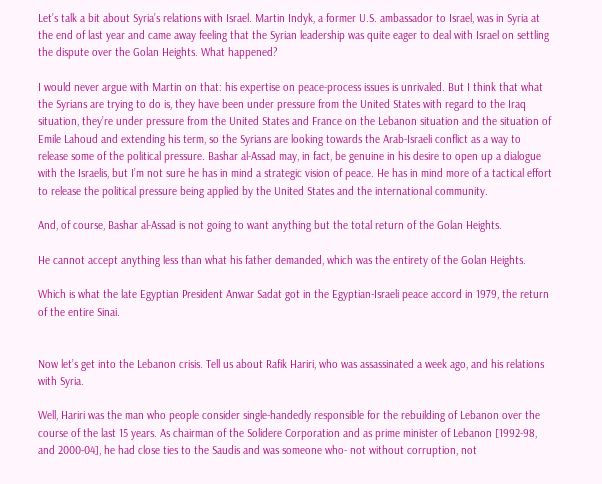Let’s talk a bit about Syria’s relations with Israel. Martin Indyk, a former U.S. ambassador to Israel, was in Syria at the end of last year and came away feeling that the Syrian leadership was quite eager to deal with Israel on settling the dispute over the Golan Heights. What happened?

I would never argue with Martin on that: his expertise on peace-process issues is unrivaled. But I think that what the Syrians are trying to do is, they have been under pressure from the United States with regard to the Iraq situation, they’re under pressure from the United States and France on the Lebanon situation and the situation of Emile Lahoud and extending his term, so the Syrians are looking towards the Arab-Israeli conflict as a way to release some of the political pressure. Bashar al-Assad may, in fact, be genuine in his desire to open up a dialogue with the Israelis, but I’m not sure he has in mind a strategic vision of peace. He has in mind more of a tactical effort to release the political pressure being applied by the United States and the international community.

And, of course, Bashar al-Assad is not going to want anything but the total return of the Golan Heights.

He cannot accept anything less than what his father demanded, which was the entirety of the Golan Heights.

Which is what the late Egyptian President Anwar Sadat got in the Egyptian-Israeli peace accord in 1979, the return of the entire Sinai.


Now let’s get into the Lebanon crisis. Tell us about Rafik Hariri, who was assassinated a week ago, and his relations with Syria.

Well, Hariri was the man who people consider single-handedly responsible for the rebuilding of Lebanon over the course of the last 15 years. As chairman of the Solidere Corporation and as prime minister of Lebanon [1992-98, and 2000-04], he had close ties to the Saudis and was someone who- not without corruption, not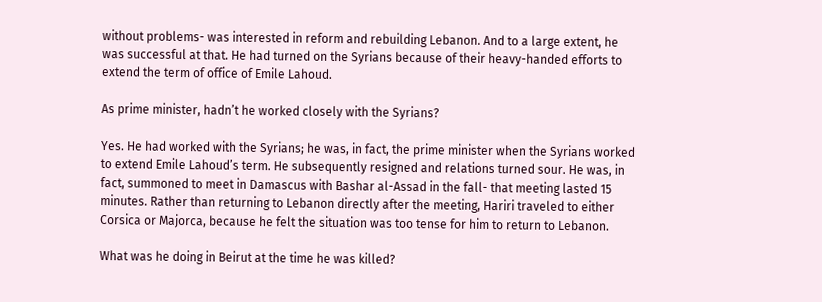without problems- was interested in reform and rebuilding Lebanon. And to a large extent, he was successful at that. He had turned on the Syrians because of their heavy-handed efforts to extend the term of office of Emile Lahoud.

As prime minister, hadn’t he worked closely with the Syrians?

Yes. He had worked with the Syrians; he was, in fact, the prime minister when the Syrians worked to extend Emile Lahoud’s term. He subsequently resigned and relations turned sour. He was, in fact, summoned to meet in Damascus with Bashar al-Assad in the fall- that meeting lasted 15 minutes. Rather than returning to Lebanon directly after the meeting, Hariri traveled to either Corsica or Majorca, because he felt the situation was too tense for him to return to Lebanon.

What was he doing in Beirut at the time he was killed?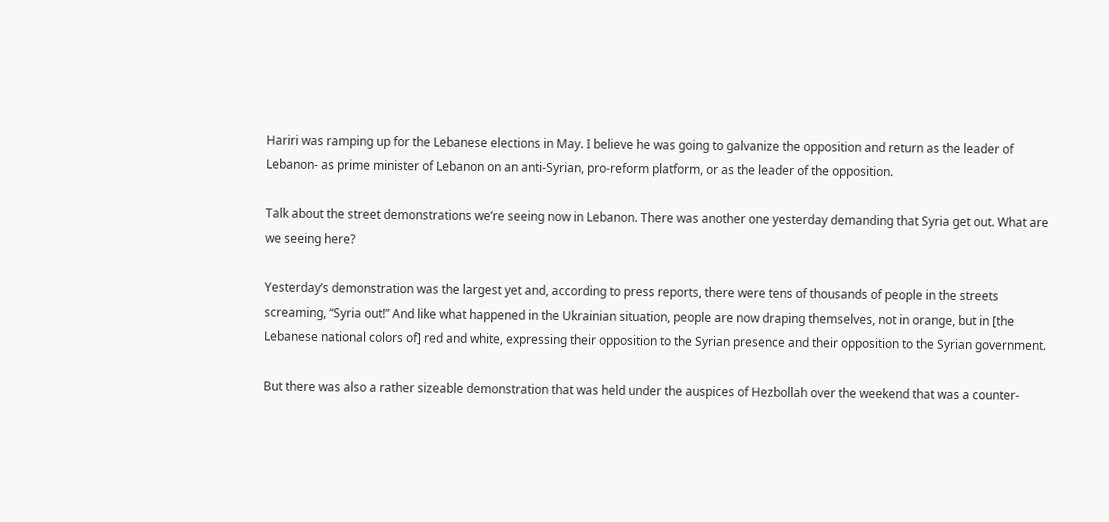Hariri was ramping up for the Lebanese elections in May. I believe he was going to galvanize the opposition and return as the leader of Lebanon- as prime minister of Lebanon on an anti-Syrian, pro-reform platform, or as the leader of the opposition.

Talk about the street demonstrations we’re seeing now in Lebanon. There was another one yesterday demanding that Syria get out. What are we seeing here?

Yesterday’s demonstration was the largest yet and, according to press reports, there were tens of thousands of people in the streets screaming, “Syria out!” And like what happened in the Ukrainian situation, people are now draping themselves, not in orange, but in [the Lebanese national colors of] red and white, expressing their opposition to the Syrian presence and their opposition to the Syrian government.

But there was also a rather sizeable demonstration that was held under the auspices of Hezbollah over the weekend that was a counter-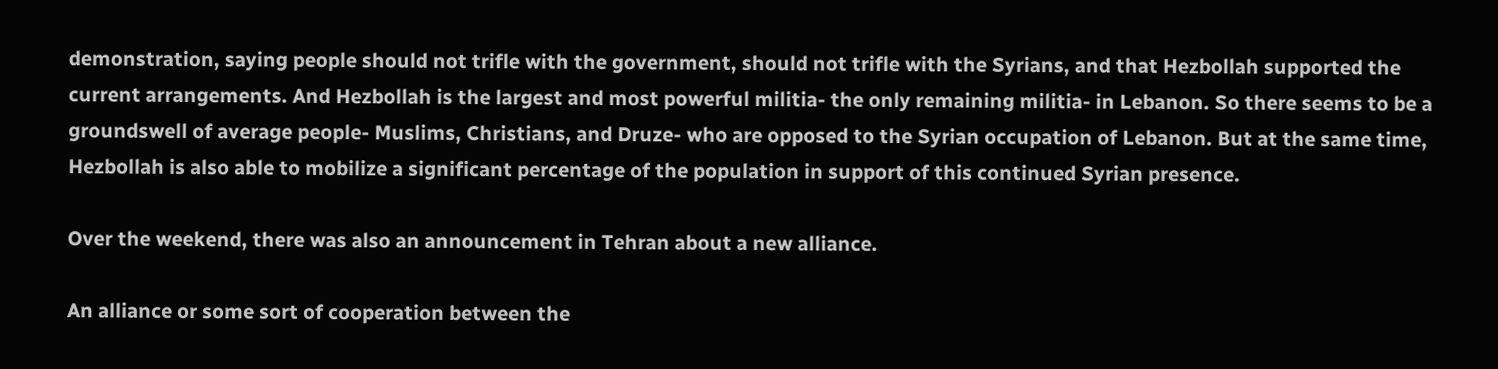demonstration, saying people should not trifle with the government, should not trifle with the Syrians, and that Hezbollah supported the current arrangements. And Hezbollah is the largest and most powerful militia- the only remaining militia- in Lebanon. So there seems to be a groundswell of average people- Muslims, Christians, and Druze- who are opposed to the Syrian occupation of Lebanon. But at the same time, Hezbollah is also able to mobilize a significant percentage of the population in support of this continued Syrian presence.

Over the weekend, there was also an announcement in Tehran about a new alliance.

An alliance or some sort of cooperation between the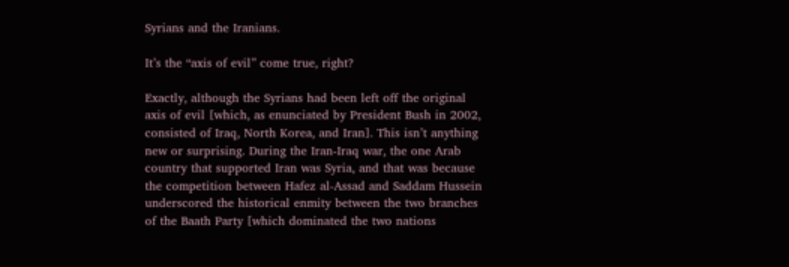Syrians and the Iranians.

It’s the “axis of evil” come true, right?

Exactly, although the Syrians had been left off the original axis of evil [which, as enunciated by President Bush in 2002, consisted of Iraq, North Korea, and Iran]. This isn’t anything new or surprising. During the Iran-Iraq war, the one Arab country that supported Iran was Syria, and that was because the competition between Hafez al-Assad and Saddam Hussein underscored the historical enmity between the two branches of the Baath Party [which dominated the two nations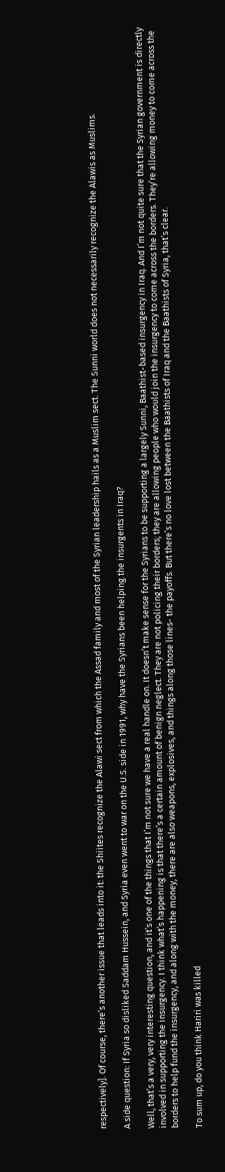respectively]. Of course, there’s another issue that leads into it: the Shiites recognize the Alawi sect from which the Assad family and most of the Syrian leadership hails as a Muslim sect. The Sunni world does not necessarily recognize the Alawis as Muslims.

A side question: If Syria so disliked Saddam Hussein, and Syria even went to war on the U.S. side in 1991, why have the Syrians been helping the insurgents in Iraq?

Well, that’s a very, very interesting question, and it’s one of the things that I’m not sure we have a real handle on. It doesn’t make sense for the Syrians to be supporting a largely Sunni, Baathist-based insurgency in Iraq. And I’m not quite sure that the Syrian government is directly involved in supporting the insurgency. I think what’s happening is that there’s a certain amount of benign neglect. They are not policing their borders; they are allowing people who would join the insurgency to come across the borders. They’re allowing money to come across the borders to help fund the insurgency, and along with the money, there are also weapons, explosives, and things along those lines- the payoffs. But there’s no love lost between the Baathists of Iraq and the Baathists of Syria, that’s clear.

To sum up, do you think Hariri was killed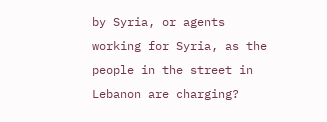by Syria, or agents working for Syria, as the people in the street in Lebanon are charging?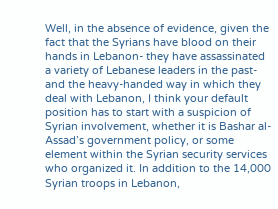Well, in the absence of evidence, given the fact that the Syrians have blood on their hands in Lebanon- they have assassinated a variety of Lebanese leaders in the past- and the heavy-handed way in which they deal with Lebanon, I think your default position has to start with a suspicion of Syrian involvement, whether it is Bashar al-Assad’s government policy, or some element within the Syrian security services who organized it. In addition to the 14,000 Syrian troops in Lebanon,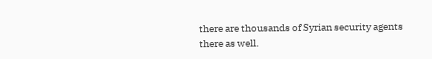there are thousands of Syrian security agents there as well.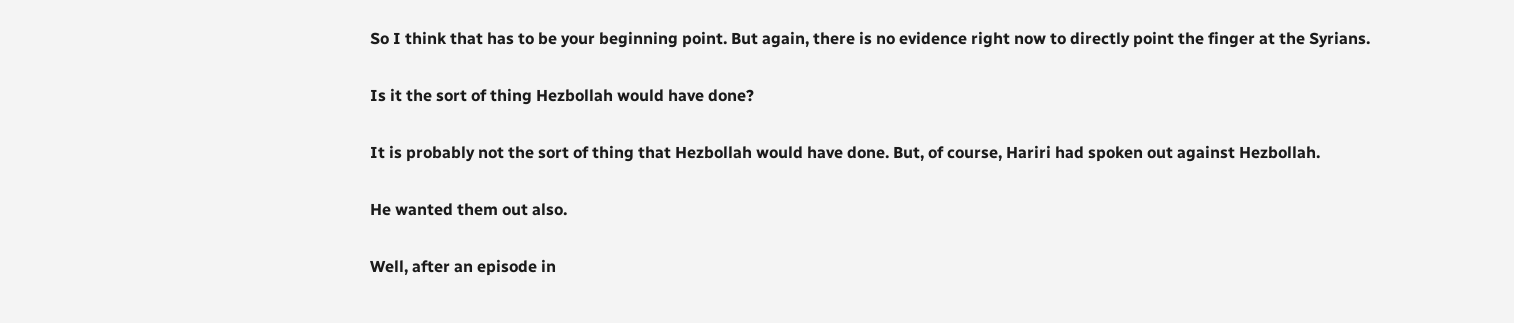So I think that has to be your beginning point. But again, there is no evidence right now to directly point the finger at the Syrians.

Is it the sort of thing Hezbollah would have done?

It is probably not the sort of thing that Hezbollah would have done. But, of course, Hariri had spoken out against Hezbollah.

He wanted them out also.

Well, after an episode in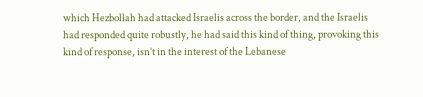which Hezbollah had attacked Israelis across the border, and the Israelis had responded quite robustly, he had said this kind of thing, provoking this kind of response, isn’t in the interest of the Lebanese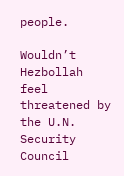people.

Wouldn’t Hezbollah feel threatened by the U.N. Security Council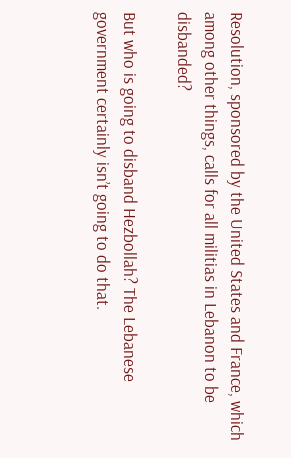Resolution, sponsored by the United States and France, which among other things, calls for all militias in Lebanon to be disbanded?

But who is going to disband Hezbollah? The Lebanese government certainly isn’t going to do that.